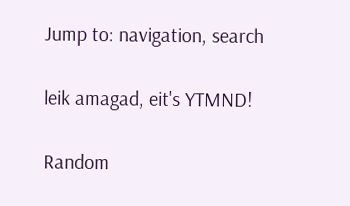Jump to: navigation, search

leik amagad, eit's YTMND!

Random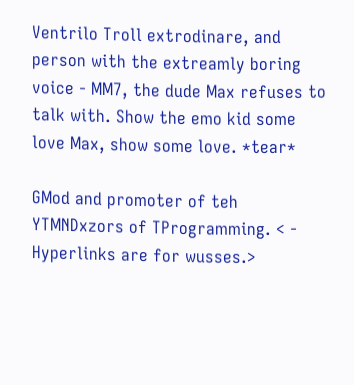Ventrilo Troll extrodinare, and person with the extreamly boring voice - MM7, the dude Max refuses to talk with. Show the emo kid some love Max, show some love. *tear*

GMod and promoter of teh YTMNDxzors of TProgramming. < - Hyperlinks are for wusses.>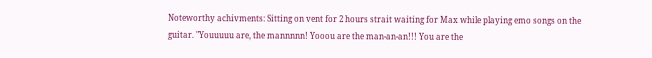Noteworthy achivments: Sitting on vent for 2 hours strait waiting for Max while playing emo songs on the guitar. "Youuuuu are, the mannnnn! Yooou are the man-an-an!!! You are the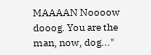MAAAAN Noooow dooog. You are the man, now, dog..."